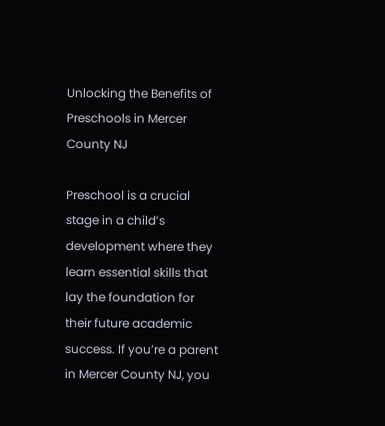Unlocking the Benefits of Preschools in Mercer County NJ

Preschool is a crucial stage in a child’s development where they learn essential skills that lay the foundation for their future academic success. If you’re a parent in Mercer County NJ, you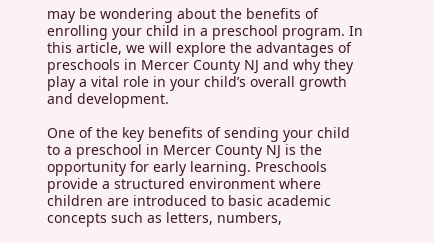may be wondering about the benefits of enrolling your child in a preschool program. In this article, we will explore the advantages of preschools in Mercer County NJ and why they play a vital role in your child’s overall growth and development.

One of the key benefits of sending your child to a preschool in Mercer County NJ is the opportunity for early learning. Preschools provide a structured environment where children are introduced to basic academic concepts such as letters, numbers,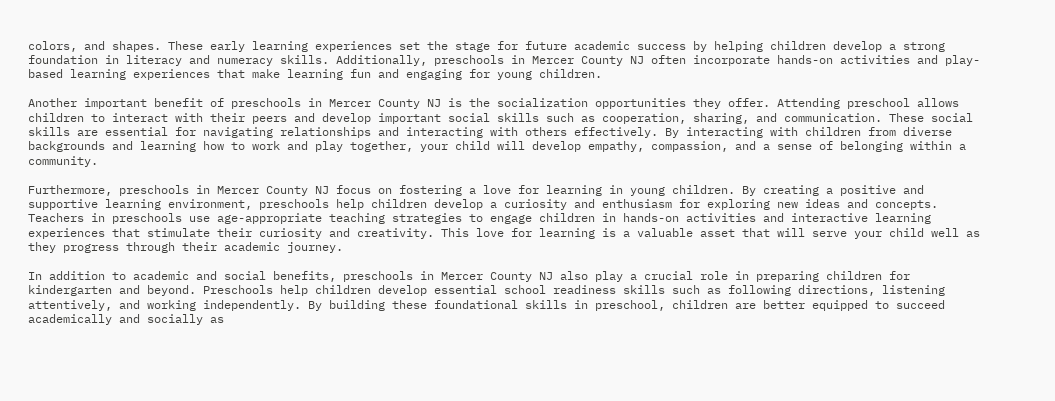colors, and shapes. These early learning experiences set the stage for future academic success by helping children develop a strong foundation in literacy and numeracy skills. Additionally, preschools in Mercer County NJ often incorporate hands-on activities and play-based learning experiences that make learning fun and engaging for young children.

Another important benefit of preschools in Mercer County NJ is the socialization opportunities they offer. Attending preschool allows children to interact with their peers and develop important social skills such as cooperation, sharing, and communication. These social skills are essential for navigating relationships and interacting with others effectively. By interacting with children from diverse backgrounds and learning how to work and play together, your child will develop empathy, compassion, and a sense of belonging within a community.

Furthermore, preschools in Mercer County NJ focus on fostering a love for learning in young children. By creating a positive and supportive learning environment, preschools help children develop a curiosity and enthusiasm for exploring new ideas and concepts. Teachers in preschools use age-appropriate teaching strategies to engage children in hands-on activities and interactive learning experiences that stimulate their curiosity and creativity. This love for learning is a valuable asset that will serve your child well as they progress through their academic journey.

In addition to academic and social benefits, preschools in Mercer County NJ also play a crucial role in preparing children for kindergarten and beyond. Preschools help children develop essential school readiness skills such as following directions, listening attentively, and working independently. By building these foundational skills in preschool, children are better equipped to succeed academically and socially as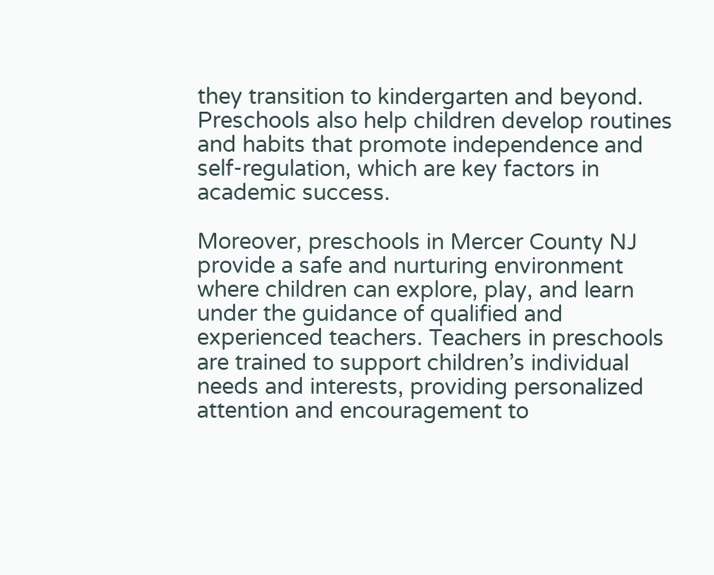they transition to kindergarten and beyond. Preschools also help children develop routines and habits that promote independence and self-regulation, which are key factors in academic success.

Moreover, preschools in Mercer County NJ provide a safe and nurturing environment where children can explore, play, and learn under the guidance of qualified and experienced teachers. Teachers in preschools are trained to support children’s individual needs and interests, providing personalized attention and encouragement to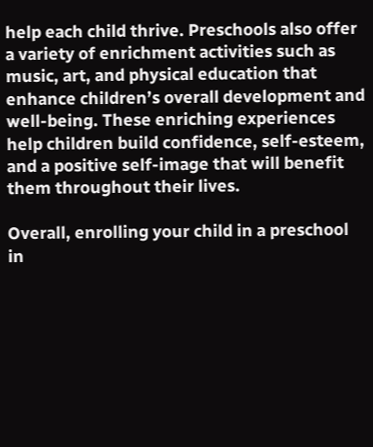help each child thrive. Preschools also offer a variety of enrichment activities such as music, art, and physical education that enhance children’s overall development and well-being. These enriching experiences help children build confidence, self-esteem, and a positive self-image that will benefit them throughout their lives.

Overall, enrolling your child in a preschool in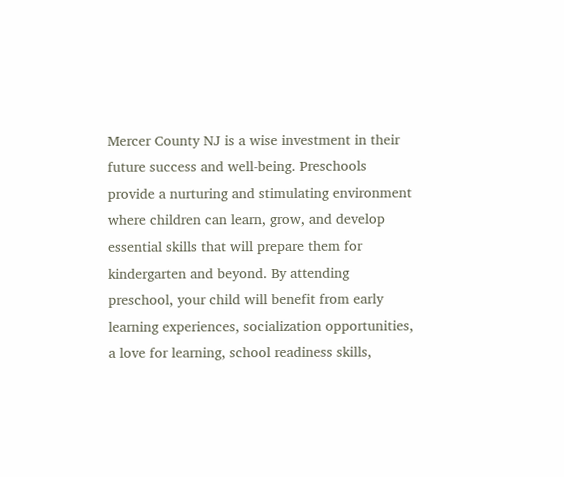Mercer County NJ is a wise investment in their future success and well-being. Preschools provide a nurturing and stimulating environment where children can learn, grow, and develop essential skills that will prepare them for kindergarten and beyond. By attending preschool, your child will benefit from early learning experiences, socialization opportunities, a love for learning, school readiness skills,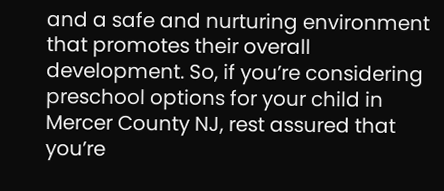and a safe and nurturing environment that promotes their overall development. So, if you’re considering preschool options for your child in Mercer County NJ, rest assured that you’re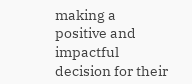making a positive and impactful decision for their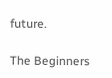future.

The Beginners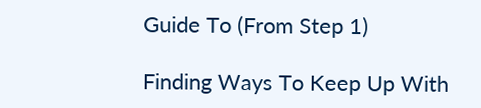Guide To (From Step 1)

Finding Ways To Keep Up With